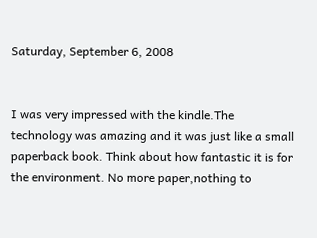Saturday, September 6, 2008


I was very impressed with the kindle.The technology was amazing and it was just like a small paperback book. Think about how fantastic it is for the environment. No more paper,nothing to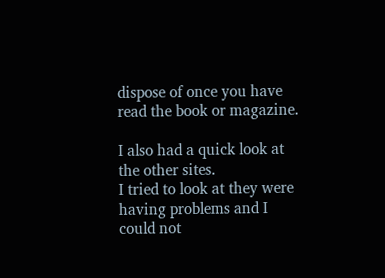dispose of once you have read the book or magazine.

I also had a quick look at the other sites.
I tried to look at they were having problems and I could not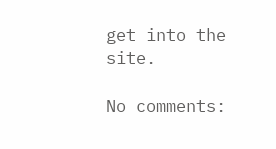get into the site.

No comments: